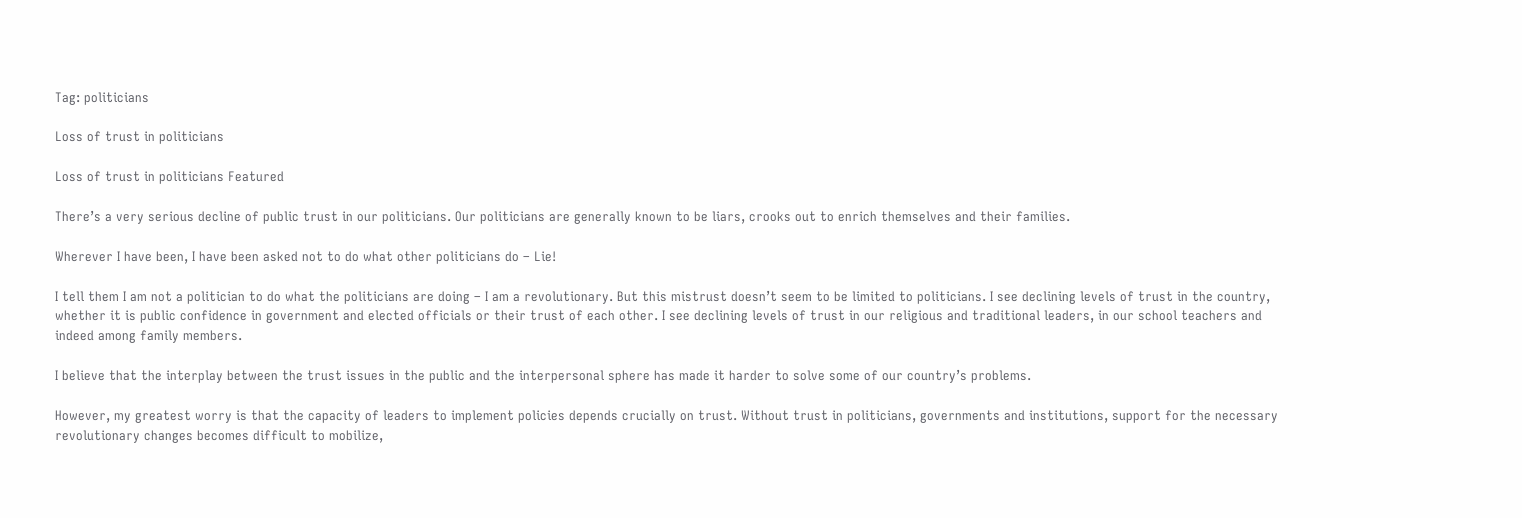Tag: politicians

Loss of trust in politicians

Loss of trust in politicians Featured

There’s a very serious decline of public trust in our politicians. Our politicians are generally known to be liars, crooks out to enrich themselves and their families.

Wherever I have been, I have been asked not to do what other politicians do – Lie!

I tell them I am not a politician to do what the politicians are doing – I am a revolutionary. But this mistrust doesn’t seem to be limited to politicians. I see declining levels of trust in the country, whether it is public confidence in government and elected officials or their trust of each other. I see declining levels of trust in our religious and traditional leaders, in our school teachers and indeed among family members.

I believe that the interplay between the trust issues in the public and the interpersonal sphere has made it harder to solve some of our country’s problems.

However, my greatest worry is that the capacity of leaders to implement policies depends crucially on trust. Without trust in politicians, governments and institutions, support for the necessary revolutionary changes becomes difficult to mobilize,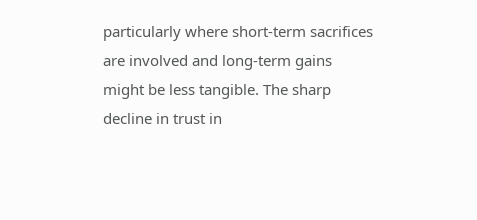particularly where short-term sacrifices are involved and long-term gains might be less tangible. The sharp decline in trust in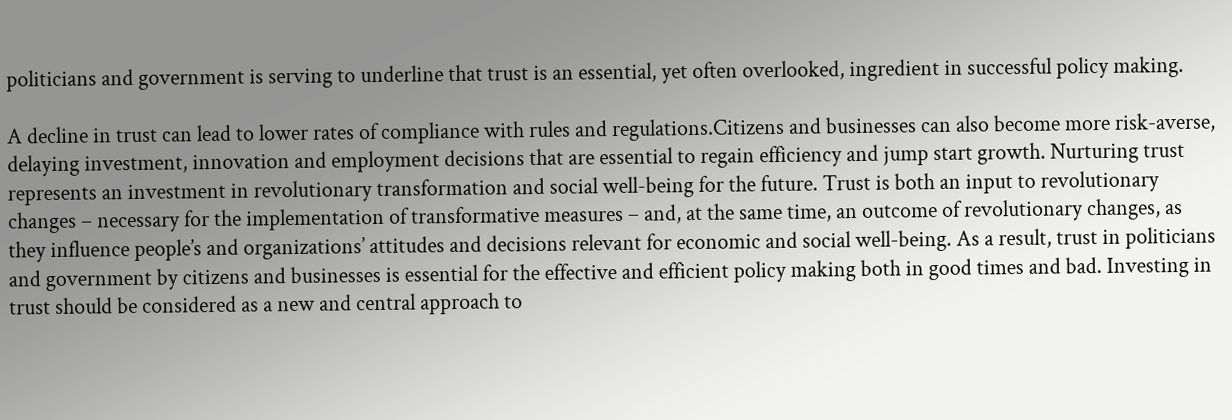politicians and government is serving to underline that trust is an essential, yet often overlooked, ingredient in successful policy making.

A decline in trust can lead to lower rates of compliance with rules and regulations.Citizens and businesses can also become more risk-averse, delaying investment, innovation and employment decisions that are essential to regain efficiency and jump start growth. Nurturing trust represents an investment in revolutionary transformation and social well-being for the future. Trust is both an input to revolutionary changes – necessary for the implementation of transformative measures – and, at the same time, an outcome of revolutionary changes, as they influence people’s and organizations’ attitudes and decisions relevant for economic and social well-being. As a result, trust in politicians and government by citizens and businesses is essential for the effective and efficient policy making both in good times and bad. Investing in trust should be considered as a new and central approach to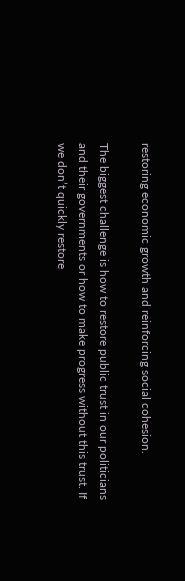restoring economic growth and reinforcing social cohesion.

The biggest challenge is how to restore public trust in our politicians and their governments or how to make progress without this trust. If we don’t quickly restore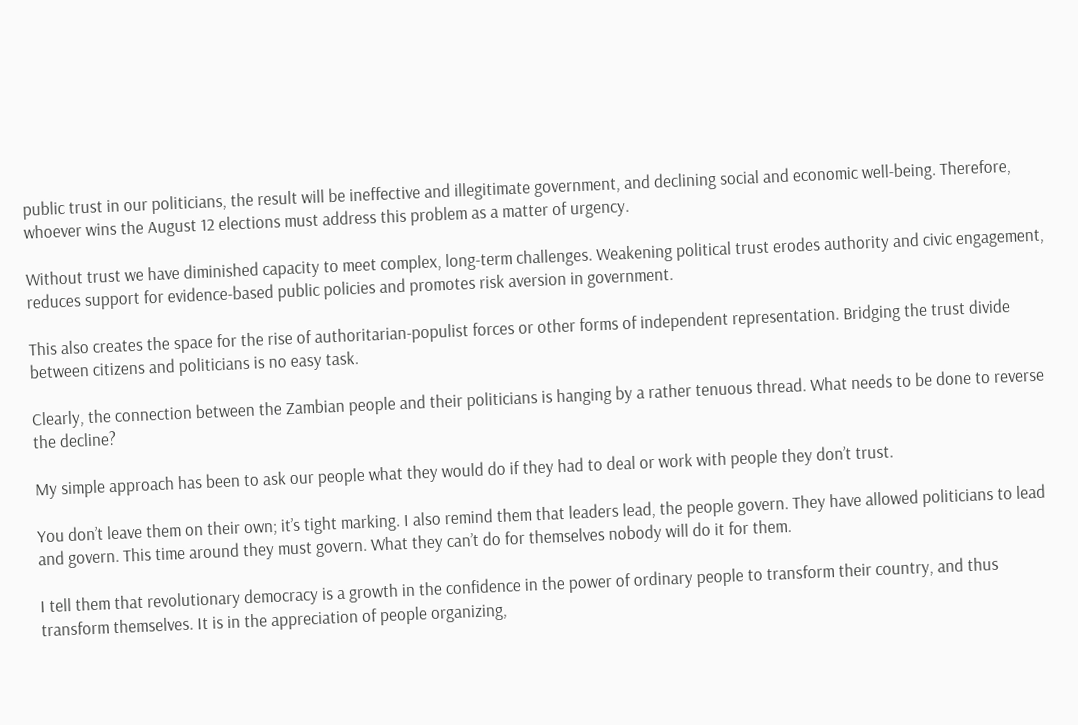public trust in our politicians, the result will be ineffective and illegitimate government, and declining social and economic well-being. Therefore, whoever wins the August 12 elections must address this problem as a matter of urgency.

Without trust we have diminished capacity to meet complex, long-term challenges. Weakening political trust erodes authority and civic engagement, reduces support for evidence-based public policies and promotes risk aversion in government.

This also creates the space for the rise of authoritarian-populist forces or other forms of independent representation. Bridging the trust divide between citizens and politicians is no easy task.

Clearly, the connection between the Zambian people and their politicians is hanging by a rather tenuous thread. What needs to be done to reverse the decline?

My simple approach has been to ask our people what they would do if they had to deal or work with people they don’t trust.

You don’t leave them on their own; it’s tight marking. I also remind them that leaders lead, the people govern. They have allowed politicians to lead and govern. This time around they must govern. What they can’t do for themselves nobody will do it for them.

I tell them that revolutionary democracy is a growth in the confidence in the power of ordinary people to transform their country, and thus transform themselves. It is in the appreciation of people organizing,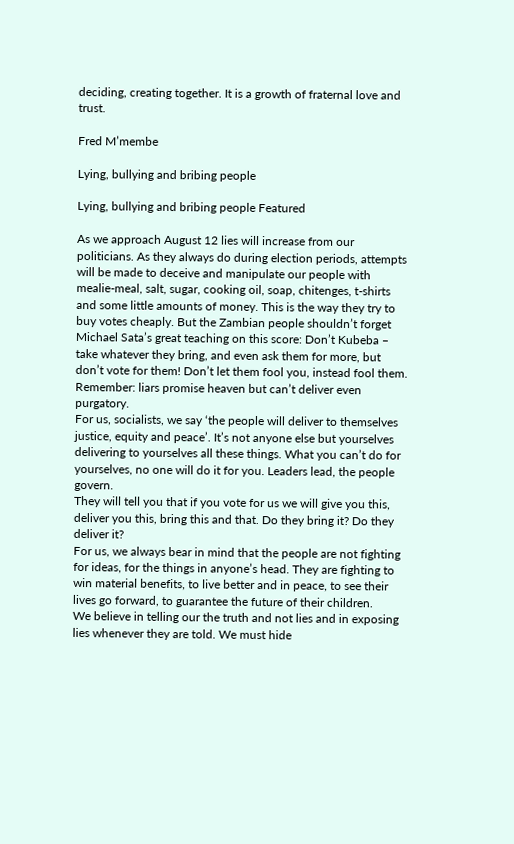deciding, creating together. It is a growth of fraternal love and trust.

Fred M’membe

Lying, bullying and bribing people

Lying, bullying and bribing people Featured

As we approach August 12 lies will increase from our politicians. As they always do during election periods, attempts will be made to deceive and manipulate our people with mealie-meal, salt, sugar, cooking oil, soap, chitenges, t-shirts and some little amounts of money. This is the way they try to buy votes cheaply. But the Zambian people shouldn’t forget Michael Sata’s great teaching on this score: Don’t Kubeba – take whatever they bring, and even ask them for more, but don’t vote for them! Don’t let them fool you, instead fool them.
Remember: liars promise heaven but can’t deliver even purgatory.
For us, socialists, we say ‘the people will deliver to themselves justice, equity and peace’. It’s not anyone else but yourselves delivering to yourselves all these things. What you can’t do for yourselves, no one will do it for you. Leaders lead, the people govern.
They will tell you that if you vote for us we will give you this, deliver you this, bring this and that. Do they bring it? Do they deliver it?
For us, we always bear in mind that the people are not fighting for ideas, for the things in anyone’s head. They are fighting to win material benefits, to live better and in peace, to see their lives go forward, to guarantee the future of their children.
We believe in telling our the truth and not lies and in exposing lies whenever they are told. We must hide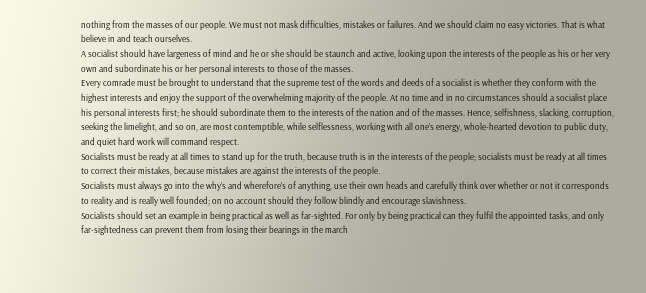nothing from the masses of our people. We must not mask difficulties, mistakes or failures. And we should claim no easy victories. That is what believe in and teach ourselves.
A socialist should have largeness of mind and he or she should be staunch and active, looking upon the interests of the people as his or her very own and subordinate his or her personal interests to those of the masses.
Every comrade must be brought to understand that the supreme test of the words and deeds of a socialist is whether they conform with the highest interests and enjoy the support of the overwhelming majority of the people. At no time and in no circumstances should a socialist place his personal interests first; he should subordinate them to the interests of the nation and of the masses. Hence, selfishness, slacking, corruption, seeking the limelight, and so on, are most contemptible, while selflessness, working with all one’s energy, whole-hearted devotion to public duty, and quiet hard work will command respect.
Socialists must be ready at all times to stand up for the truth, because truth is in the interests of the people; socialists must be ready at all times to correct their mistakes, because mistakes are against the interests of the people.
Socialists must always go into the why’s and wherefore’s of anything, use their own heads and carefully think over whether or not it corresponds to reality and is really well founded; on no account should they follow blindly and encourage slavishness.
Socialists should set an example in being practical as well as far-sighted. For only by being practical can they fulfil the appointed tasks, and only far-sightedness can prevent them from losing their bearings in the march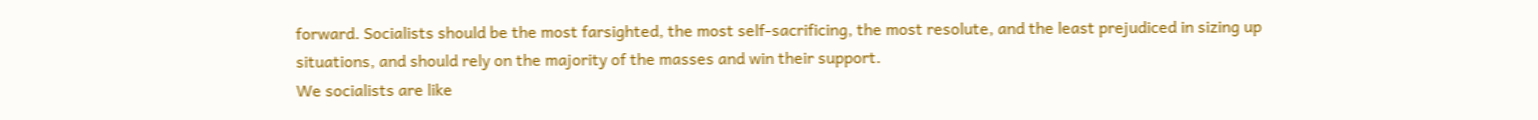forward. Socialists should be the most farsighted, the most self-sacrificing, the most resolute, and the least prejudiced in sizing up situations, and should rely on the majority of the masses and win their support.
We socialists are like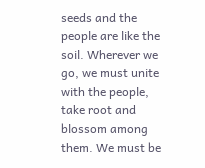seeds and the people are like the soil. Wherever we go, we must unite with the people, take root and blossom among them. We must be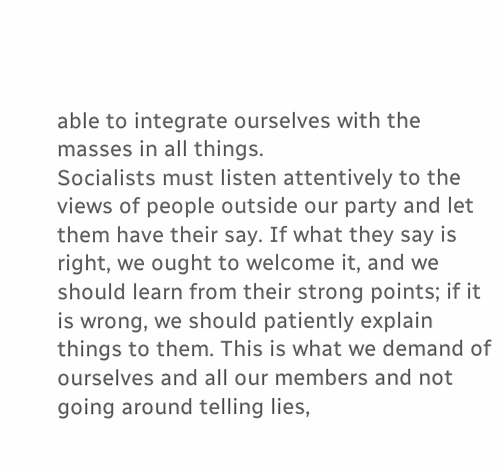able to integrate ourselves with the masses in all things.
Socialists must listen attentively to the views of people outside our party and let them have their say. If what they say is right, we ought to welcome it, and we should learn from their strong points; if it is wrong, we should patiently explain things to them. This is what we demand of ourselves and all our members and not going around telling lies,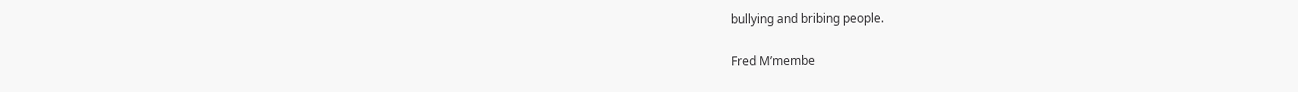bullying and bribing people.

Fred M’membe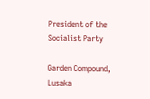President of the Socialist Party

Garden Compound, Lusaka